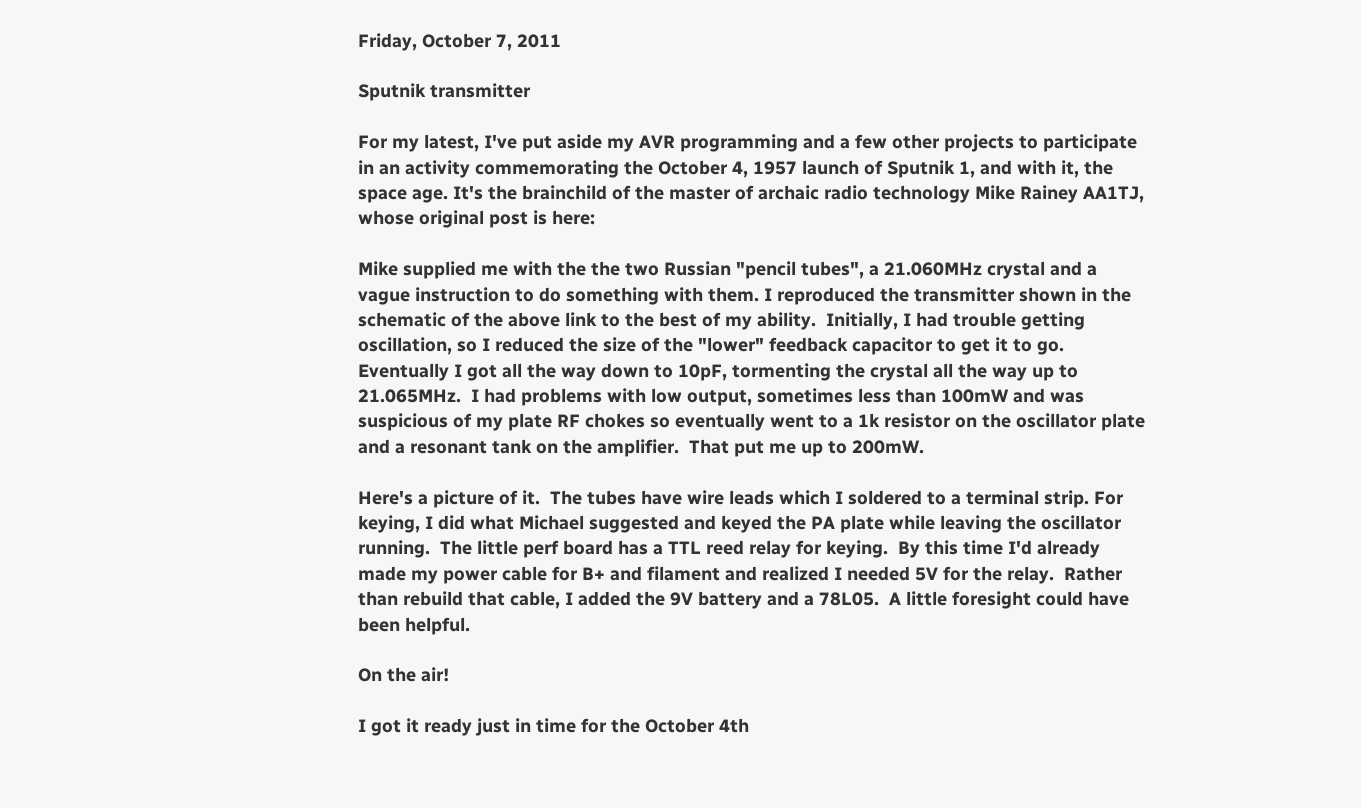Friday, October 7, 2011

Sputnik transmitter

For my latest, I've put aside my AVR programming and a few other projects to participate in an activity commemorating the October 4, 1957 launch of Sputnik 1, and with it, the space age. It's the brainchild of the master of archaic radio technology Mike Rainey AA1TJ, whose original post is here:

Mike supplied me with the the two Russian "pencil tubes", a 21.060MHz crystal and a vague instruction to do something with them. I reproduced the transmitter shown in the schematic of the above link to the best of my ability.  Initially, I had trouble getting oscillation, so I reduced the size of the "lower" feedback capacitor to get it to go.  Eventually I got all the way down to 10pF, tormenting the crystal all the way up to 21.065MHz.  I had problems with low output, sometimes less than 100mW and was suspicious of my plate RF chokes so eventually went to a 1k resistor on the oscillator plate and a resonant tank on the amplifier.  That put me up to 200mW.

Here's a picture of it.  The tubes have wire leads which I soldered to a terminal strip. For keying, I did what Michael suggested and keyed the PA plate while leaving the oscillator running.  The little perf board has a TTL reed relay for keying.  By this time I'd already made my power cable for B+ and filament and realized I needed 5V for the relay.  Rather than rebuild that cable, I added the 9V battery and a 78L05.  A little foresight could have been helpful.

On the air!

I got it ready just in time for the October 4th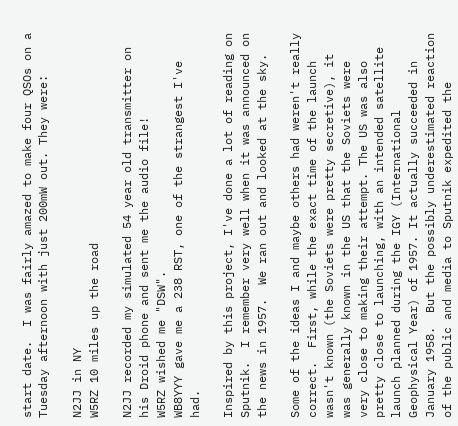start date.  I was fairly amazed to make four QSOs on a Tuesday afternoon with just 200mW out. They were:

N2JJ in NY
W5RZ 10 miles up the road

N2JJ recorded my simulated 54 year old transmitter on his Droid phone and sent me the audio file!
W5RZ wished me "DSW".
WB8YYY gave me a 238 RST, one of the strangest I've had.

Inspired by this project, I've done a lot of reading on Sputnik.  I remember very well when it was announced on the news in 1957.  We ran out and looked at the sky.

Some of the ideas I and maybe others had weren't really correct.  First, while the exact time of the launch wasn't known (the Soviets were pretty secretive), it was generally known in the US that the Soviets were very close to making their attempt. The US was also pretty close to launching, with an intended satellite launch planned during the IGY (International Geophysical Year) of 1957. It actually succeeded in January 1958.  But the possibly underestimated reaction of the public and media to Sputnik expedited the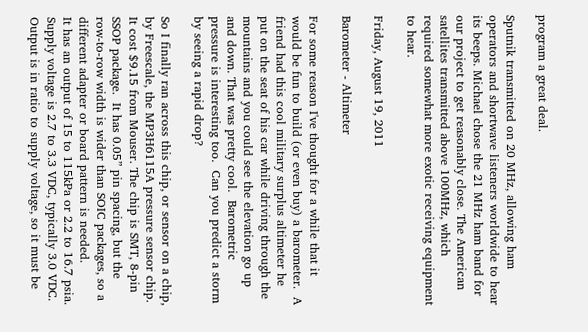program a great deal.

Sputnik transmitted on 20 MHz, allowing ham operators and shortwave listeners worldwide to hear its beeps. Michael chose the 21 MHz ham band for our project to get reasonably close. The American satellites transmitted above 100MHz, which required somewhat more exotic receiving equipment to hear.

Friday, August 19, 2011

Barometer - Altimeter

For some reason I've thought for a while that it would be fun to build (or even buy) a barometer.  A friend had this cool military surplus altimeter he put on the seat of his car while driving through the mountains and you could see the elevation go up and down. That was pretty cool.  Barometric pressure is interesting too.  Can you predict a storm by seeing a rapid drop?

So I finally ran across this chip, or sensor on a chip, by Freescale, the MP3H6115A pressure sensor chip. It cost $9.15 from Mouser. The chip is SMT, 8-pin SSOP package.  It has 0.05” pin spacing, but the row-to-row width is wider than SOIC packages, so a different adapter or board pattern is needed.
It has an output of 15 to 115kPa or 2.2 to 16.7 psia. Supply voltage is 2.7 to 3.3 VDC, typically 3.0 VDC.  Output is in ratio to supply voltage, so it must be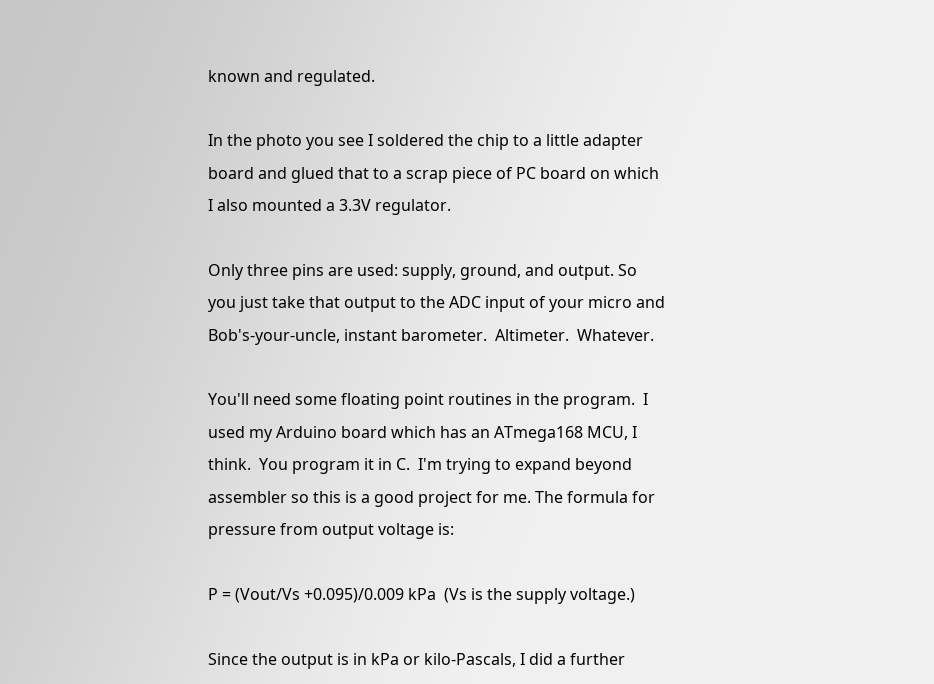known and regulated.

In the photo you see I soldered the chip to a little adapter board and glued that to a scrap piece of PC board on which I also mounted a 3.3V regulator.

Only three pins are used: supply, ground, and output. So you just take that output to the ADC input of your micro and Bob's-your-uncle, instant barometer.  Altimeter.  Whatever.

You'll need some floating point routines in the program.  I used my Arduino board which has an ATmega168 MCU, I think.  You program it in C.  I'm trying to expand beyond assembler so this is a good project for me. The formula for pressure from output voltage is:

P = (Vout/Vs +0.095)/0.009 kPa  (Vs is the supply voltage.)

Since the output is in kPa or kilo-Pascals, I did a further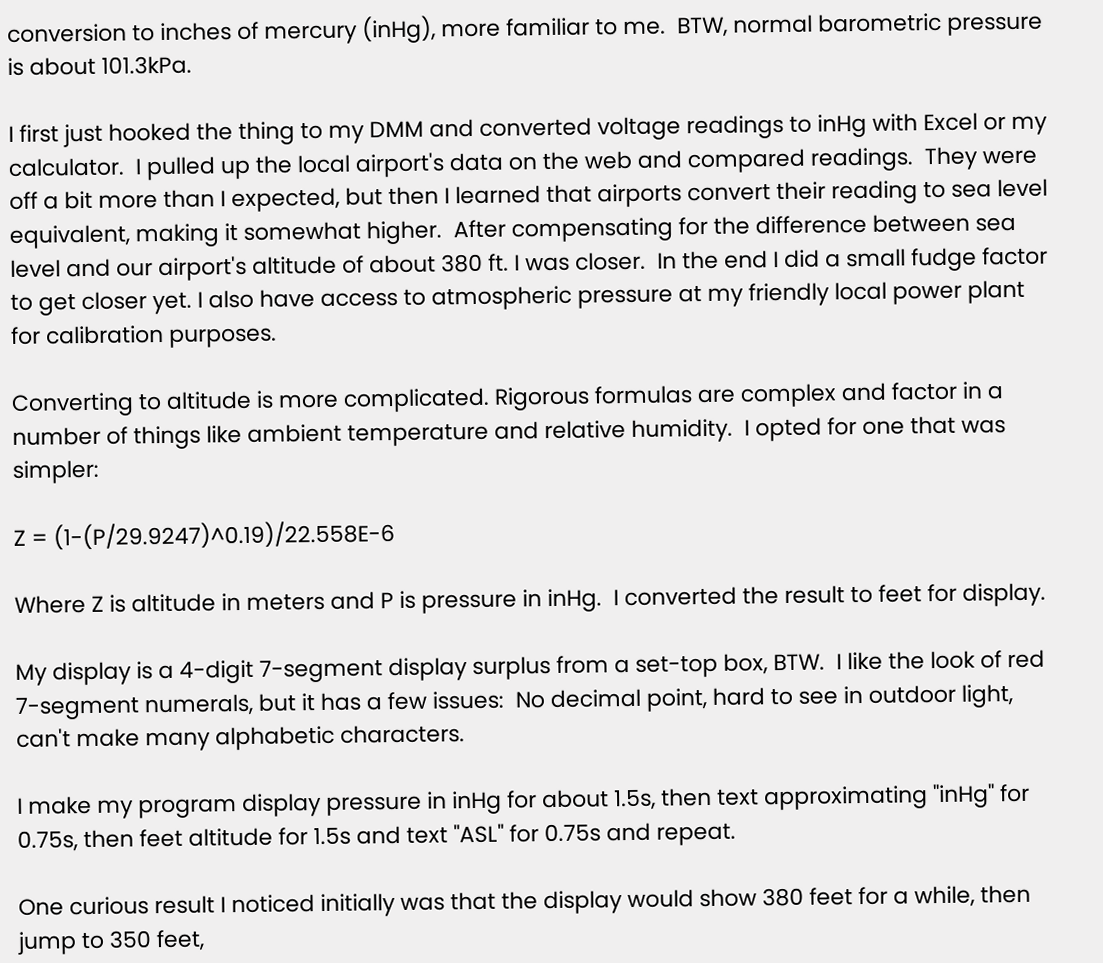conversion to inches of mercury (inHg), more familiar to me.  BTW, normal barometric pressure is about 101.3kPa.

I first just hooked the thing to my DMM and converted voltage readings to inHg with Excel or my calculator.  I pulled up the local airport's data on the web and compared readings.  They were off a bit more than I expected, but then I learned that airports convert their reading to sea level equivalent, making it somewhat higher.  After compensating for the difference between sea level and our airport's altitude of about 380 ft. I was closer.  In the end I did a small fudge factor to get closer yet. I also have access to atmospheric pressure at my friendly local power plant for calibration purposes.

Converting to altitude is more complicated. Rigorous formulas are complex and factor in a number of things like ambient temperature and relative humidity.  I opted for one that was simpler:

Z = (1-(P/29.9247)^0.19)/22.558E-6

Where Z is altitude in meters and P is pressure in inHg.  I converted the result to feet for display.

My display is a 4-digit 7-segment display surplus from a set-top box, BTW.  I like the look of red 7-segment numerals, but it has a few issues:  No decimal point, hard to see in outdoor light, can't make many alphabetic characters.

I make my program display pressure in inHg for about 1.5s, then text approximating "inHg" for 0.75s, then feet altitude for 1.5s and text "ASL" for 0.75s and repeat.

One curious result I noticed initially was that the display would show 380 feet for a while, then jump to 350 feet,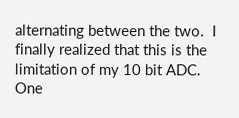alternating between the two.  I finally realized that this is the limitation of my 10 bit ADC.  One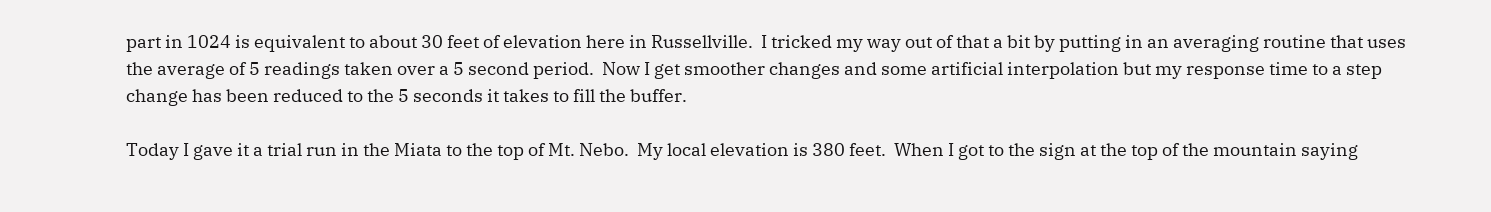part in 1024 is equivalent to about 30 feet of elevation here in Russellville.  I tricked my way out of that a bit by putting in an averaging routine that uses the average of 5 readings taken over a 5 second period.  Now I get smoother changes and some artificial interpolation but my response time to a step change has been reduced to the 5 seconds it takes to fill the buffer.

Today I gave it a trial run in the Miata to the top of Mt. Nebo.  My local elevation is 380 feet.  When I got to the sign at the top of the mountain saying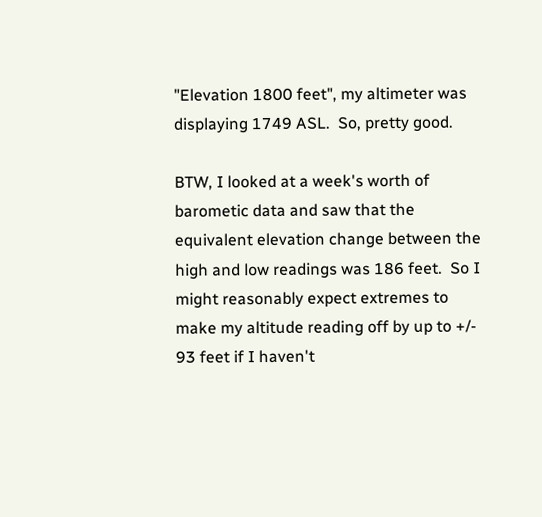"Elevation 1800 feet", my altimeter was displaying 1749 ASL.  So, pretty good.

BTW, I looked at a week's worth of barometic data and saw that the equivalent elevation change between the high and low readings was 186 feet.  So I might reasonably expect extremes to make my altitude reading off by up to +/- 93 feet if I haven't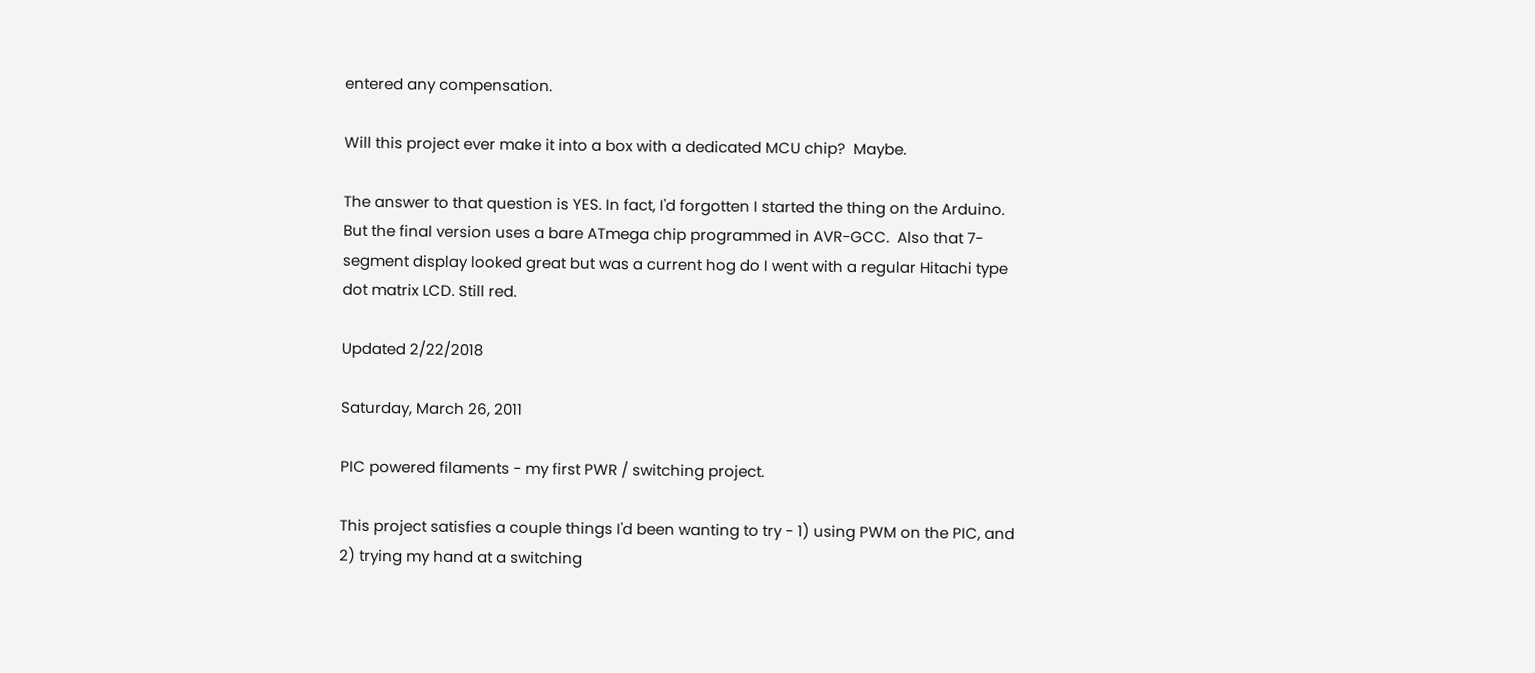entered any compensation.

Will this project ever make it into a box with a dedicated MCU chip?  Maybe.

The answer to that question is YES. In fact, I'd forgotten I started the thing on the Arduino. But the final version uses a bare ATmega chip programmed in AVR-GCC.  Also that 7-segment display looked great but was a current hog do I went with a regular Hitachi type dot matrix LCD. Still red.

Updated 2/22/2018

Saturday, March 26, 2011

PIC powered filaments - my first PWR / switching project.

This project satisfies a couple things I'd been wanting to try - 1) using PWM on the PIC, and 2) trying my hand at a switching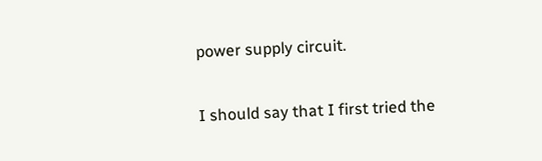power supply circuit.

I should say that I first tried the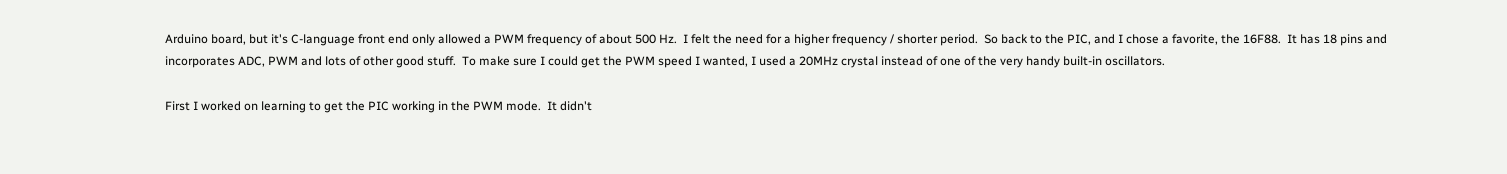Arduino board, but it's C-language front end only allowed a PWM frequency of about 500 Hz.  I felt the need for a higher frequency / shorter period.  So back to the PIC, and I chose a favorite, the 16F88.  It has 18 pins and incorporates ADC, PWM and lots of other good stuff.  To make sure I could get the PWM speed I wanted, I used a 20MHz crystal instead of one of the very handy built-in oscillators.

First I worked on learning to get the PIC working in the PWM mode.  It didn't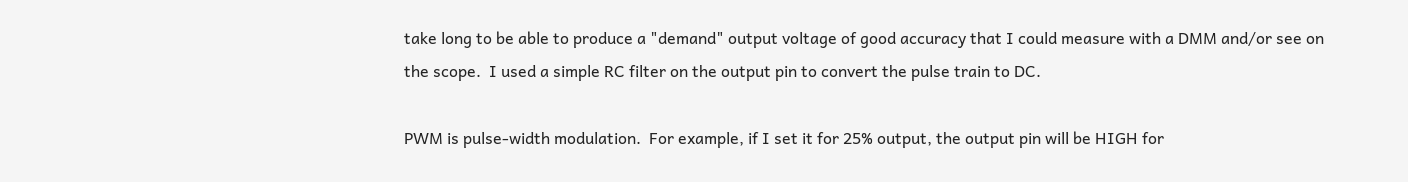take long to be able to produce a "demand" output voltage of good accuracy that I could measure with a DMM and/or see on the scope.  I used a simple RC filter on the output pin to convert the pulse train to DC.

PWM is pulse-width modulation.  For example, if I set it for 25% output, the output pin will be HIGH for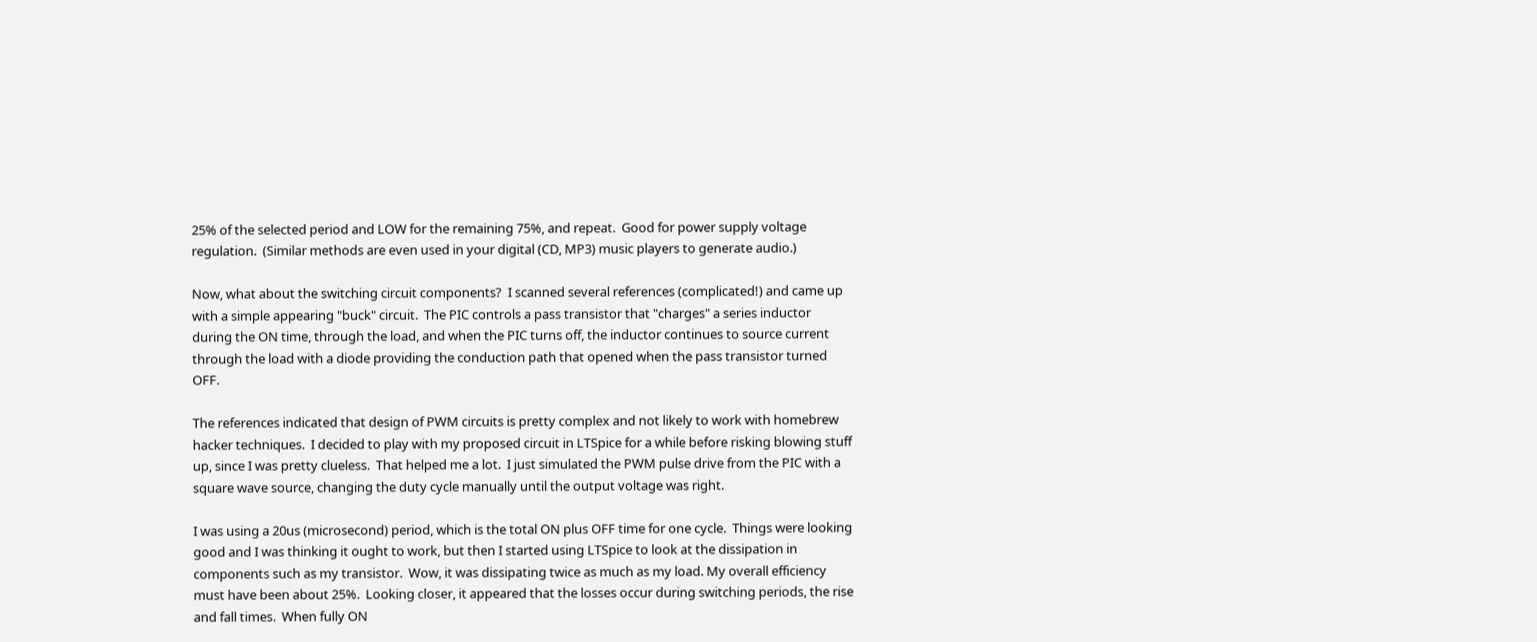25% of the selected period and LOW for the remaining 75%, and repeat.  Good for power supply voltage regulation.  (Similar methods are even used in your digital (CD, MP3) music players to generate audio.)

Now, what about the switching circuit components?  I scanned several references (complicated!) and came up with a simple appearing "buck" circuit.  The PIC controls a pass transistor that "charges" a series inductor during the ON time, through the load, and when the PIC turns off, the inductor continues to source current through the load with a diode providing the conduction path that opened when the pass transistor turned OFF.

The references indicated that design of PWM circuits is pretty complex and not likely to work with homebrew hacker techniques.  I decided to play with my proposed circuit in LTSpice for a while before risking blowing stuff up, since I was pretty clueless.  That helped me a lot.  I just simulated the PWM pulse drive from the PIC with a square wave source, changing the duty cycle manually until the output voltage was right.

I was using a 20us (microsecond) period, which is the total ON plus OFF time for one cycle.  Things were looking good and I was thinking it ought to work, but then I started using LTSpice to look at the dissipation in components such as my transistor.  Wow, it was dissipating twice as much as my load. My overall efficiency must have been about 25%.  Looking closer, it appeared that the losses occur during switching periods, the rise and fall times.  When fully ON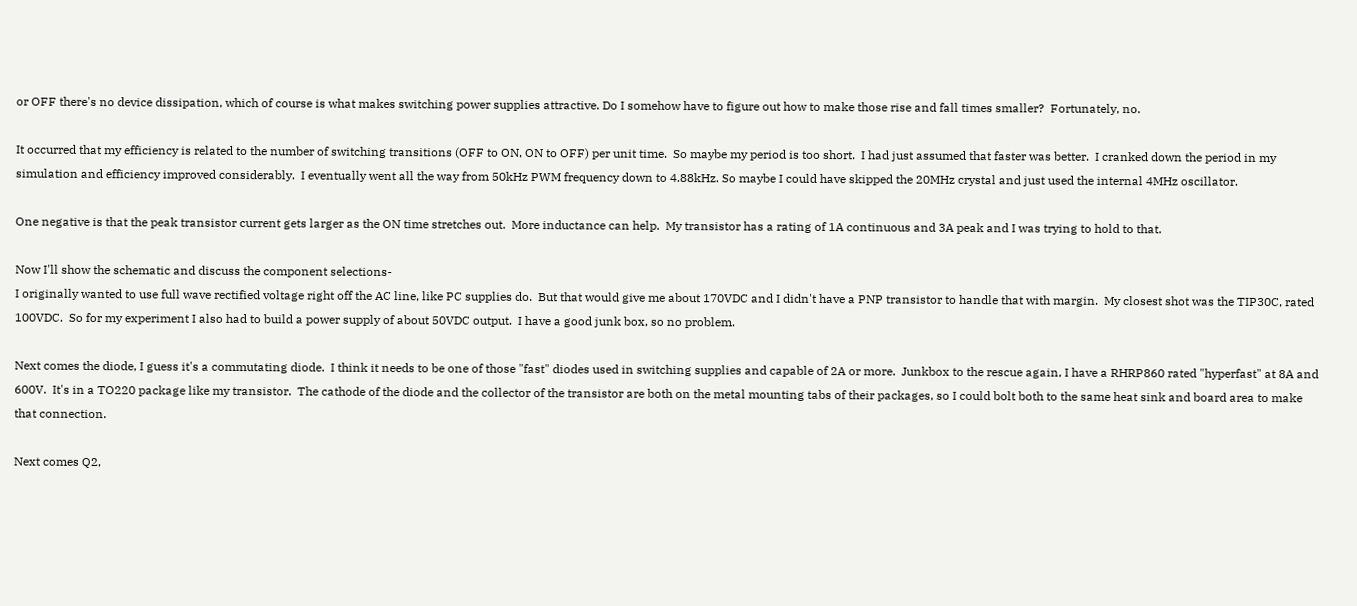or OFF there's no device dissipation, which of course is what makes switching power supplies attractive. Do I somehow have to figure out how to make those rise and fall times smaller?  Fortunately, no.

It occurred that my efficiency is related to the number of switching transitions (OFF to ON, ON to OFF) per unit time.  So maybe my period is too short.  I had just assumed that faster was better.  I cranked down the period in my simulation and efficiency improved considerably.  I eventually went all the way from 50kHz PWM frequency down to 4.88kHz. So maybe I could have skipped the 20MHz crystal and just used the internal 4MHz oscillator.

One negative is that the peak transistor current gets larger as the ON time stretches out.  More inductance can help.  My transistor has a rating of 1A continuous and 3A peak and I was trying to hold to that.

Now I'll show the schematic and discuss the component selections-
I originally wanted to use full wave rectified voltage right off the AC line, like PC supplies do.  But that would give me about 170VDC and I didn't have a PNP transistor to handle that with margin.  My closest shot was the TIP30C, rated 100VDC.  So for my experiment I also had to build a power supply of about 50VDC output.  I have a good junk box, so no problem.

Next comes the diode, I guess it's a commutating diode.  I think it needs to be one of those "fast" diodes used in switching supplies and capable of 2A or more.  Junkbox to the rescue again, I have a RHRP860 rated "hyperfast" at 8A and 600V.  It's in a TO220 package like my transistor.  The cathode of the diode and the collector of the transistor are both on the metal mounting tabs of their packages, so I could bolt both to the same heat sink and board area to make that connection.

Next comes Q2,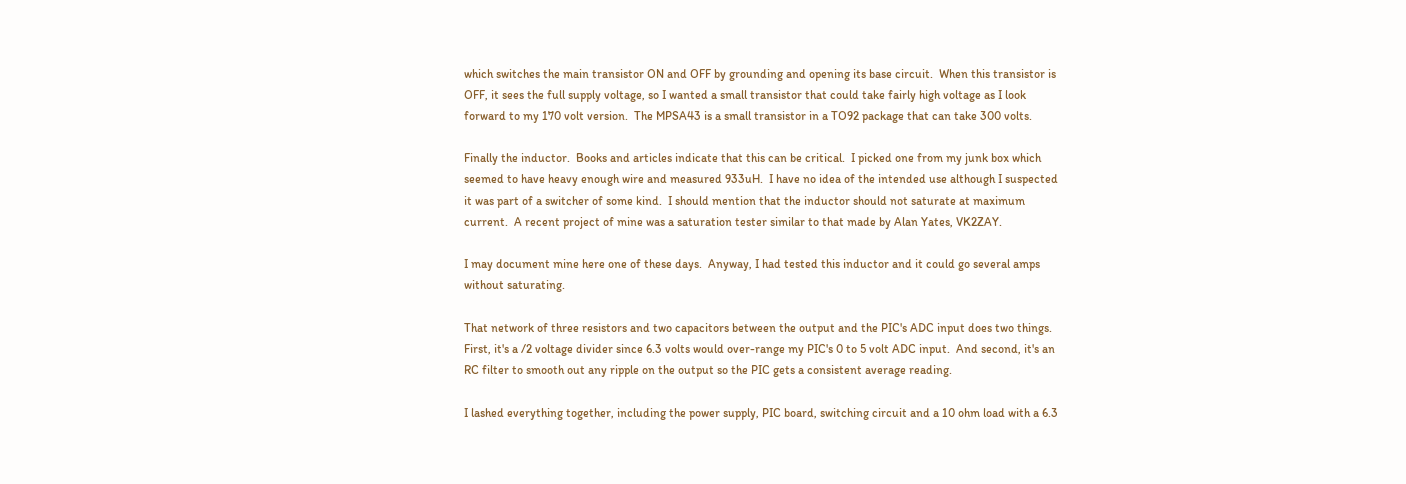which switches the main transistor ON and OFF by grounding and opening its base circuit.  When this transistor is OFF, it sees the full supply voltage, so I wanted a small transistor that could take fairly high voltage as I look forward to my 170 volt version.  The MPSA43 is a small transistor in a TO92 package that can take 300 volts.

Finally the inductor.  Books and articles indicate that this can be critical.  I picked one from my junk box which seemed to have heavy enough wire and measured 933uH.  I have no idea of the intended use although I suspected it was part of a switcher of some kind.  I should mention that the inductor should not saturate at maximum current.  A recent project of mine was a saturation tester similar to that made by Alan Yates, VK2ZAY.

I may document mine here one of these days.  Anyway, I had tested this inductor and it could go several amps without saturating.

That network of three resistors and two capacitors between the output and the PIC's ADC input does two things.  First, it's a /2 voltage divider since 6.3 volts would over-range my PIC's 0 to 5 volt ADC input.  And second, it's an RC filter to smooth out any ripple on the output so the PIC gets a consistent average reading.

I lashed everything together, including the power supply, PIC board, switching circuit and a 10 ohm load with a 6.3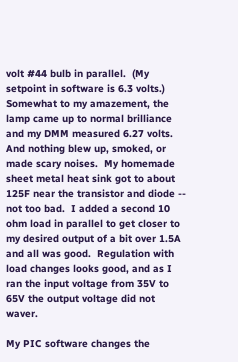volt #44 bulb in parallel.  (My setpoint in software is 6.3 volts.)  Somewhat to my amazement, the lamp came up to normal brilliance and my DMM measured 6.27 volts. And nothing blew up, smoked, or made scary noises.  My homemade sheet metal heat sink got to about 125F near the transistor and diode -- not too bad.  I added a second 10 ohm load in parallel to get closer to my desired output of a bit over 1.5A and all was good.  Regulation with load changes looks good, and as I ran the input voltage from 35V to 65V the output voltage did not waver.

My PIC software changes the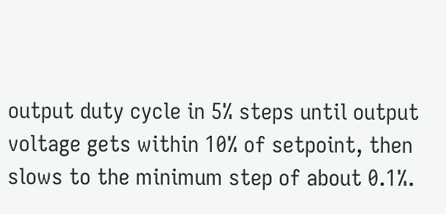output duty cycle in 5% steps until output voltage gets within 10% of setpoint, then slows to the minimum step of about 0.1%.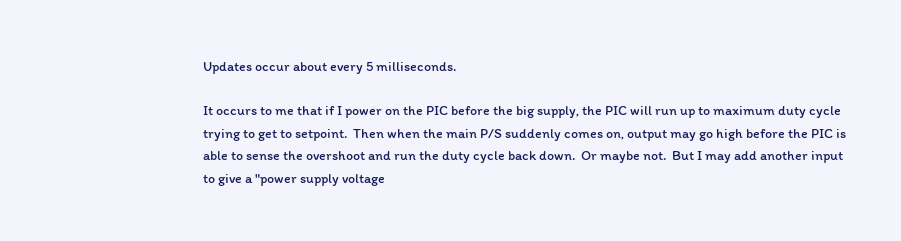Updates occur about every 5 milliseconds.

It occurs to me that if I power on the PIC before the big supply, the PIC will run up to maximum duty cycle trying to get to setpoint.  Then when the main P/S suddenly comes on, output may go high before the PIC is able to sense the overshoot and run the duty cycle back down.  Or maybe not.  But I may add another input to give a "power supply voltage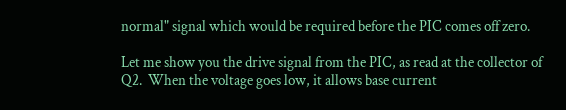normal" signal which would be required before the PIC comes off zero.

Let me show you the drive signal from the PIC, as read at the collector of Q2.  When the voltage goes low, it allows base current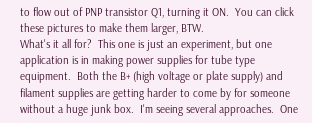to flow out of PNP transistor Q1, turning it ON.  You can click these pictures to make them larger, BTW.
What's it all for?  This one is just an experiment, but one application is in making power supplies for tube type equipment.  Both the B+ (high voltage or plate supply) and filament supplies are getting harder to come by for someone without a huge junk box.  I'm seeing several approaches.  One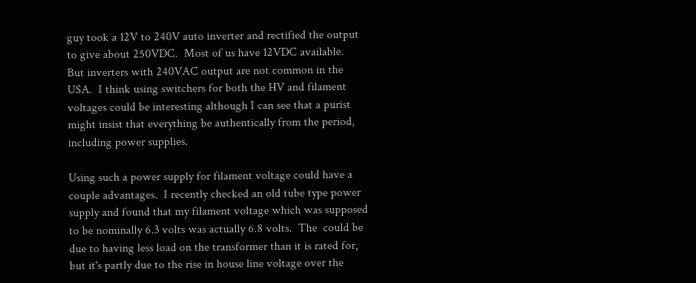guy took a 12V to 240V auto inverter and rectified the output to give about 250VDC.  Most of us have 12VDC available.  But inverters with 240VAC output are not common in the USA.  I think using switchers for both the HV and filament voltages could be interesting although I can see that a purist might insist that everything be authentically from the period, including power supplies.

Using such a power supply for filament voltage could have a couple advantages.  I recently checked an old tube type power supply and found that my filament voltage which was supposed to be nominally 6.3 volts was actually 6.8 volts.  The  could be due to having less load on the transformer than it is rated for, but it's partly due to the rise in house line voltage over the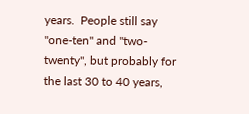years.  People still say "one-ten" and "two-twenty", but probably for the last 30 to 40 years,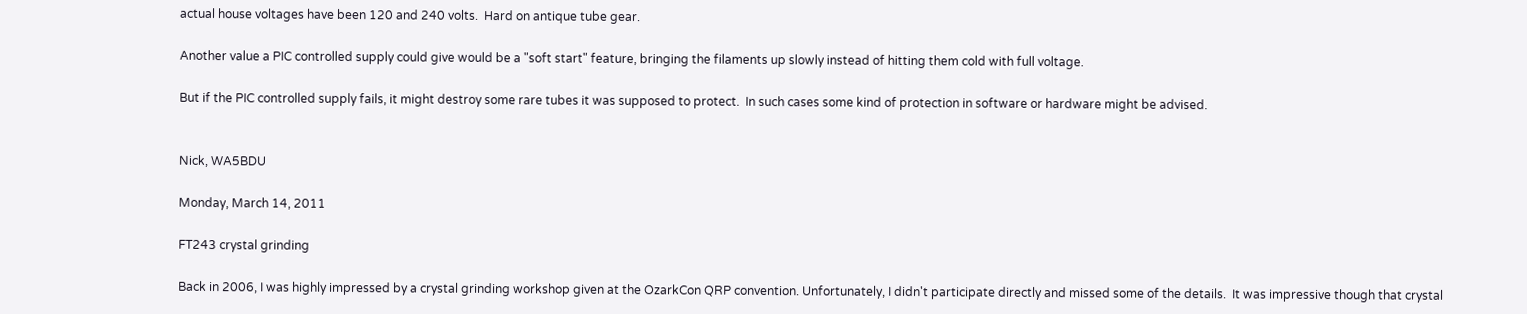actual house voltages have been 120 and 240 volts.  Hard on antique tube gear.

Another value a PIC controlled supply could give would be a "soft start" feature, bringing the filaments up slowly instead of hitting them cold with full voltage.

But if the PIC controlled supply fails, it might destroy some rare tubes it was supposed to protect.  In such cases some kind of protection in software or hardware might be advised.


Nick, WA5BDU

Monday, March 14, 2011

FT243 crystal grinding

Back in 2006, I was highly impressed by a crystal grinding workshop given at the OzarkCon QRP convention. Unfortunately, I didn't participate directly and missed some of the details.  It was impressive though that crystal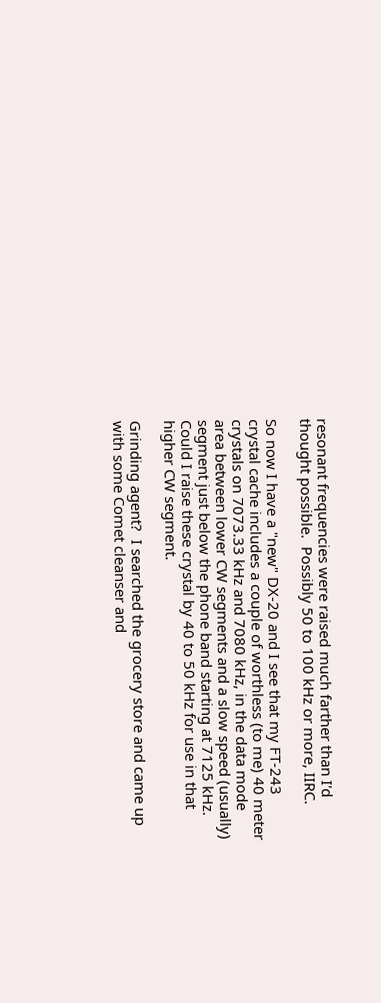resonant frequencies were raised much farther than I'd thought possible.  Possibly 50 to 100 kHz or more, IIRC.

So now I have a "new" DX-20 and I see that my FT-243 crystal cache includes a couple of worthless (to me) 40 meter crystals on 7073.33 kHz and 7080 kHz, in the data mode area between lower CW segments and a slow speed (usually) segment just below the phone band starting at 7125 kHz.  Could I raise these crystal by 40 to 50 kHz for use in that higher CW segment.

Grinding agent?  I searched the grocery store and came up with some Comet cleanser and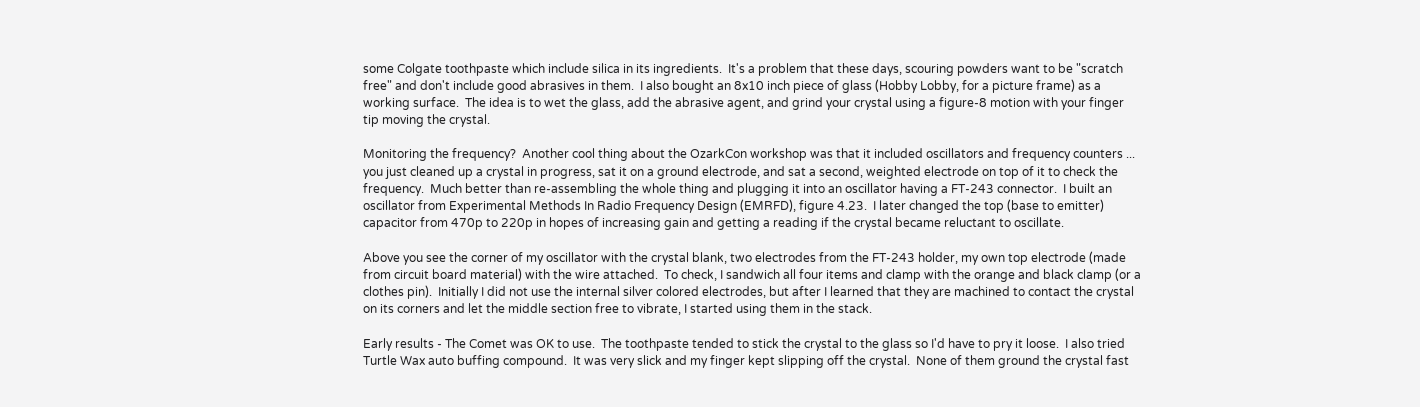some Colgate toothpaste which include silica in its ingredients.  It's a problem that these days, scouring powders want to be "scratch free" and don't include good abrasives in them.  I also bought an 8x10 inch piece of glass (Hobby Lobby, for a picture frame) as a working surface.  The idea is to wet the glass, add the abrasive agent, and grind your crystal using a figure-8 motion with your finger tip moving the crystal.

Monitoring the frequency?  Another cool thing about the OzarkCon workshop was that it included oscillators and frequency counters ... you just cleaned up a crystal in progress, sat it on a ground electrode, and sat a second, weighted electrode on top of it to check the frequency.  Much better than re-assembling the whole thing and plugging it into an oscillator having a FT-243 connector.  I built an oscillator from Experimental Methods In Radio Frequency Design (EMRFD), figure 4.23.  I later changed the top (base to emitter) capacitor from 470p to 220p in hopes of increasing gain and getting a reading if the crystal became reluctant to oscillate.

Above you see the corner of my oscillator with the crystal blank, two electrodes from the FT-243 holder, my own top electrode (made from circuit board material) with the wire attached.  To check, I sandwich all four items and clamp with the orange and black clamp (or a clothes pin).  Initially I did not use the internal silver colored electrodes, but after I learned that they are machined to contact the crystal on its corners and let the middle section free to vibrate, I started using them in the stack.

Early results - The Comet was OK to use.  The toothpaste tended to stick the crystal to the glass so I'd have to pry it loose.  I also tried Turtle Wax auto buffing compound.  It was very slick and my finger kept slipping off the crystal.  None of them ground the crystal fast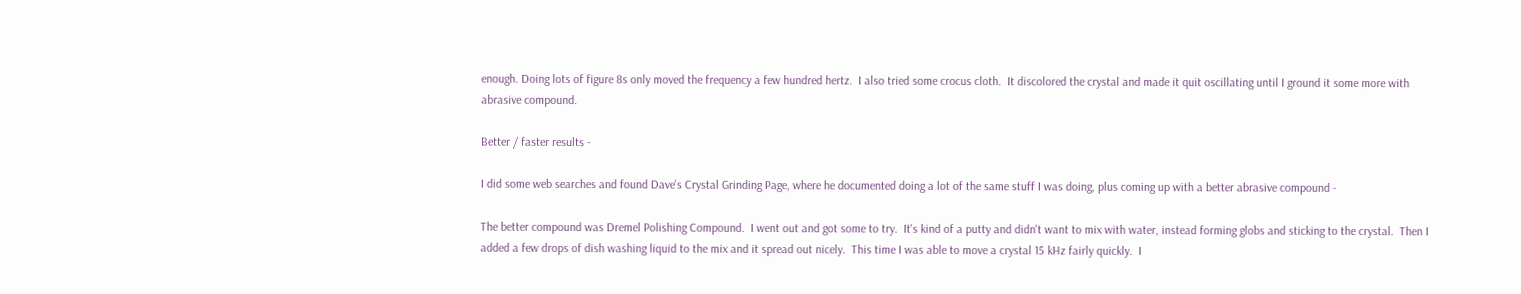enough. Doing lots of figure 8s only moved the frequency a few hundred hertz.  I also tried some crocus cloth.  It discolored the crystal and made it quit oscillating until I ground it some more with abrasive compound.

Better / faster results -

I did some web searches and found Dave's Crystal Grinding Page, where he documented doing a lot of the same stuff I was doing, plus coming up with a better abrasive compound -

The better compound was Dremel Polishing Compound.  I went out and got some to try.  It's kind of a putty and didn't want to mix with water, instead forming globs and sticking to the crystal.  Then I added a few drops of dish washing liquid to the mix and it spread out nicely.  This time I was able to move a crystal 15 kHz fairly quickly.  I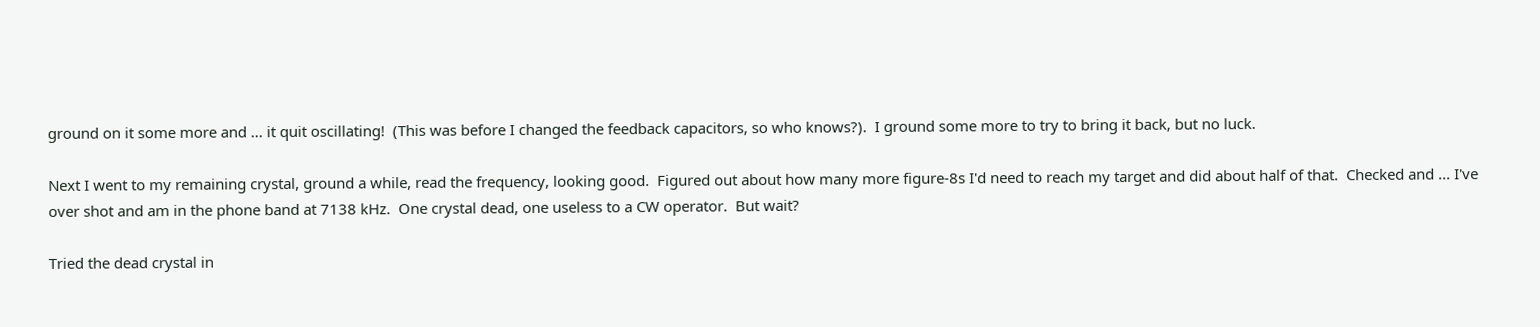ground on it some more and ... it quit oscillating!  (This was before I changed the feedback capacitors, so who knows?).  I ground some more to try to bring it back, but no luck.

Next I went to my remaining crystal, ground a while, read the frequency, looking good.  Figured out about how many more figure-8s I'd need to reach my target and did about half of that.  Checked and ... I've over shot and am in the phone band at 7138 kHz.  One crystal dead, one useless to a CW operator.  But wait?

Tried the dead crystal in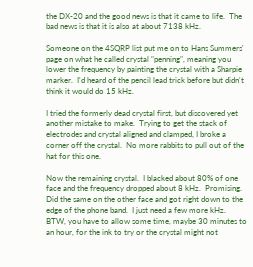the DX-20 and the good news is that it came to life.  The bad news is that it is also at about 7138 kHz.

Someone on the 4SQRP list put me on to Hans Summers' page on what he called crystal "penning", meaning you lower the frequency by painting the crystal with a Sharpie marker.  I'd heard of the pencil lead trick before but didn't think it would do 15 kHz.

I tried the formerly dead crystal first, but discovered yet another mistake to make.  Trying to get the stack of electrodes and crystal aligned and clamped, I broke a corner off the crystal.  No more rabbits to pull out of the hat for this one.

Now the remaining crystal.  I blacked about 80% of one face and the frequency dropped about 8 kHz.  Promising.  Did the same on the other face and got right down to the edge of the phone band.  I just need a few more kHz.  BTW, you have to allow some time, maybe 30 minutes to an hour, for the ink to try or the crystal might not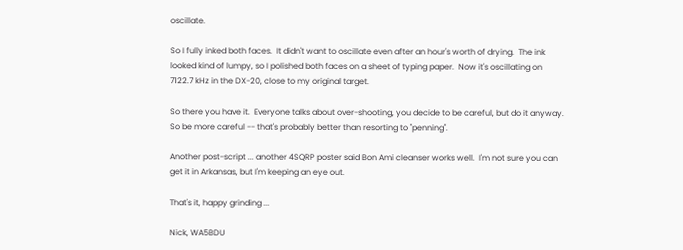oscillate.

So I fully inked both faces.  It didn't want to oscillate even after an hour's worth of drying.  The ink looked kind of lumpy, so I polished both faces on a sheet of typing paper.  Now it's oscillating on 7122.7 kHz in the DX-20, close to my original target.

So there you have it.  Everyone talks about over-shooting, you decide to be careful, but do it anyway.  So be more careful -- that's probably better than resorting to "penning".

Another post-script ... another 4SQRP poster said Bon Ami cleanser works well.  I'm not sure you can get it in Arkansas, but I'm keeping an eye out.

That's it, happy grinding ...

Nick, WA5BDU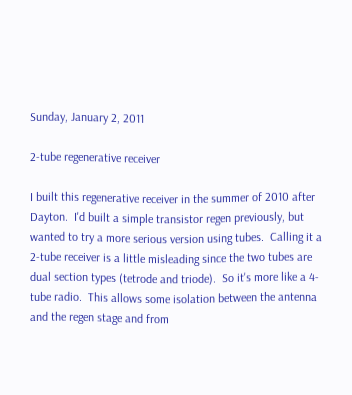Sunday, January 2, 2011

2-tube regenerative receiver

I built this regenerative receiver in the summer of 2010 after Dayton.  I'd built a simple transistor regen previously, but wanted to try a more serious version using tubes.  Calling it a 2-tube receiver is a little misleading since the two tubes are dual section types (tetrode and triode).  So it's more like a 4-tube radio.  This allows some isolation between the antenna and the regen stage and from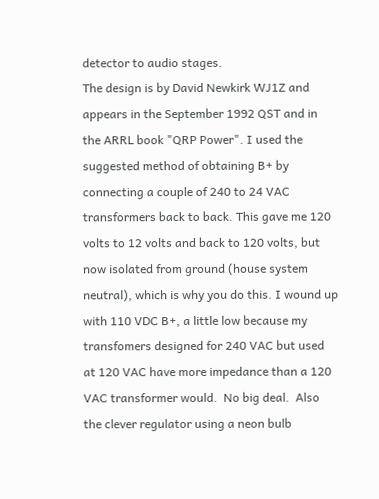detector to audio stages.
The design is by David Newkirk WJ1Z and appears in the September 1992 QST and in the ARRL book "QRP Power". I used the suggested method of obtaining B+ by connecting a couple of 240 to 24 VAC transformers back to back. This gave me 120 volts to 12 volts and back to 120 volts, but now isolated from ground (house system neutral), which is why you do this. I wound up with 110 VDC B+, a little low because my transfomers designed for 240 VAC but used at 120 VAC have more impedance than a 120 VAC transformer would.  No big deal.  Also the clever regulator using a neon bulb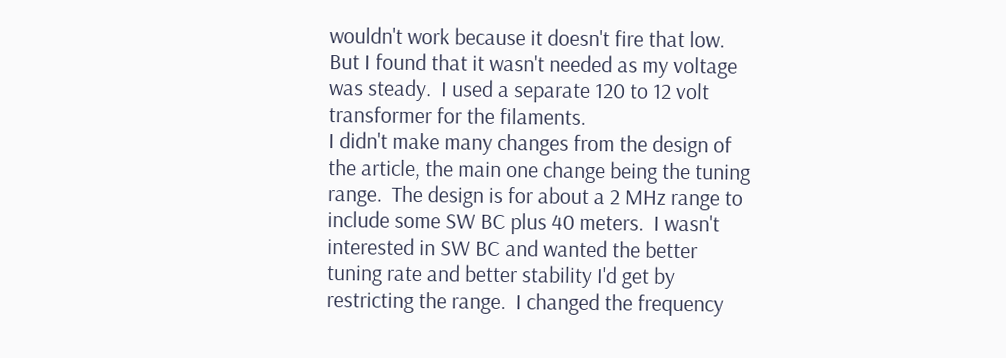wouldn't work because it doesn't fire that low.  But I found that it wasn't needed as my voltage was steady.  I used a separate 120 to 12 volt transformer for the filaments.
I didn't make many changes from the design of the article, the main one change being the tuning range.  The design is for about a 2 MHz range to include some SW BC plus 40 meters.  I wasn't interested in SW BC and wanted the better tuning rate and better stability I'd get by restricting the range.  I changed the frequency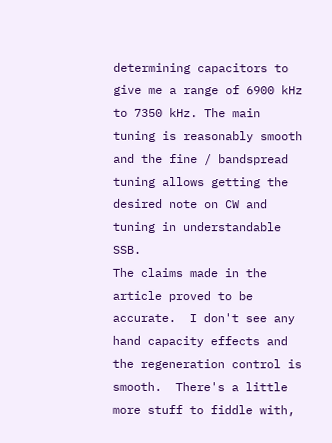determining capacitors to give me a range of 6900 kHz to 7350 kHz. The main tuning is reasonably smooth and the fine / bandspread tuning allows getting the desired note on CW and tuning in understandable SSB.
The claims made in the article proved to be accurate.  I don't see any hand capacity effects and the regeneration control is smooth.  There's a little more stuff to fiddle with,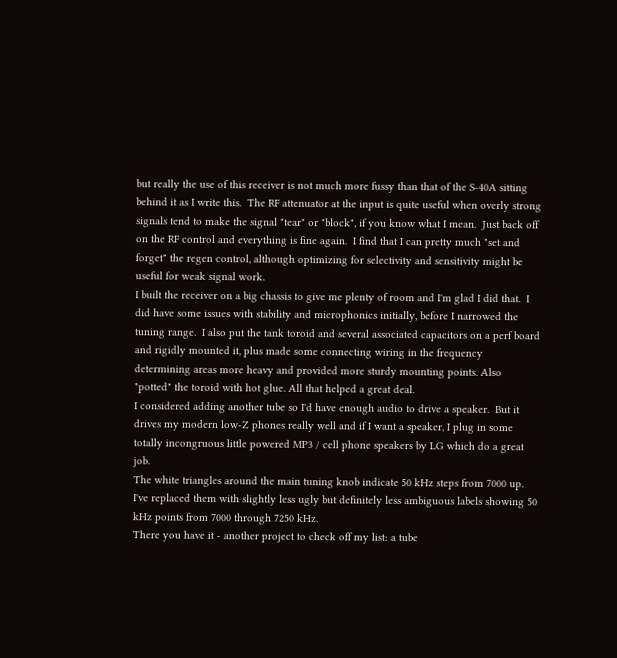but really the use of this receiver is not much more fussy than that of the S-40A sitting behind it as I write this.  The RF attenuator at the input is quite useful when overly strong signals tend to make the signal "tear" or "block", if you know what I mean.  Just back off on the RF control and everything is fine again.  I find that I can pretty much "set and forget" the regen control, although optimizing for selectivity and sensitivity might be useful for weak signal work.
I built the receiver on a big chassis to give me plenty of room and I'm glad I did that.  I did have some issues with stability and microphonics initially, before I narrowed the tuning range.  I also put the tank toroid and several associated capacitors on a perf board and rigidly mounted it, plus made some connecting wiring in the frequency determining areas more heavy and provided more sturdy mounting points. Also "potted" the toroid with hot glue. All that helped a great deal.
I considered adding another tube so I'd have enough audio to drive a speaker.  But it drives my modern low-Z phones really well and if I want a speaker, I plug in some totally incongruous little powered MP3 / cell phone speakers by LG which do a great job.
The white triangles around the main tuning knob indicate 50 kHz steps from 7000 up.  I've replaced them with slightly less ugly but definitely less ambiguous labels showing 50 kHz points from 7000 through 7250 kHz.
There you have it - another project to check off my list: a tube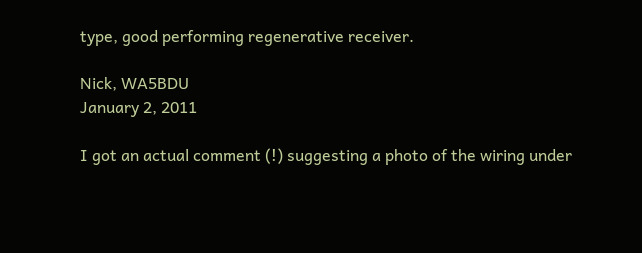type, good performing regenerative receiver.

Nick, WA5BDU
January 2, 2011

I got an actual comment (!) suggesting a photo of the wiring under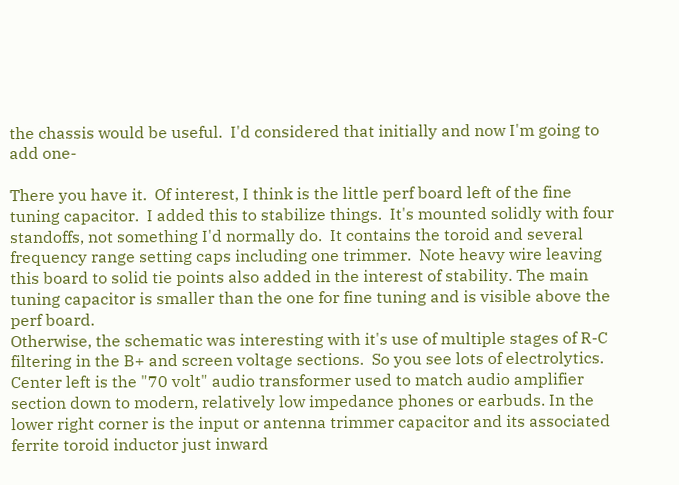the chassis would be useful.  I'd considered that initially and now I'm going to add one-

There you have it.  Of interest, I think is the little perf board left of the fine tuning capacitor.  I added this to stabilize things.  It's mounted solidly with four standoffs, not something I'd normally do.  It contains the toroid and several frequency range setting caps including one trimmer.  Note heavy wire leaving this board to solid tie points also added in the interest of stability. The main tuning capacitor is smaller than the one for fine tuning and is visible above the perf board.
Otherwise, the schematic was interesting with it's use of multiple stages of R-C filtering in the B+ and screen voltage sections.  So you see lots of electrolytics.  Center left is the "70 volt" audio transformer used to match audio amplifier section down to modern, relatively low impedance phones or earbuds. In the lower right corner is the input or antenna trimmer capacitor and its associated ferrite toroid inductor just inward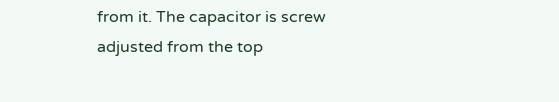from it. The capacitor is screw adjusted from the top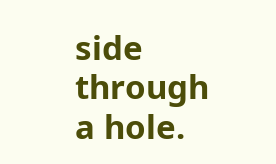side through a hole.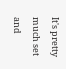It's pretty much set and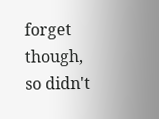forget though, so didn't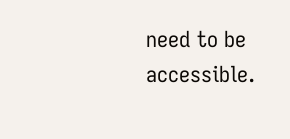need to be accessible.